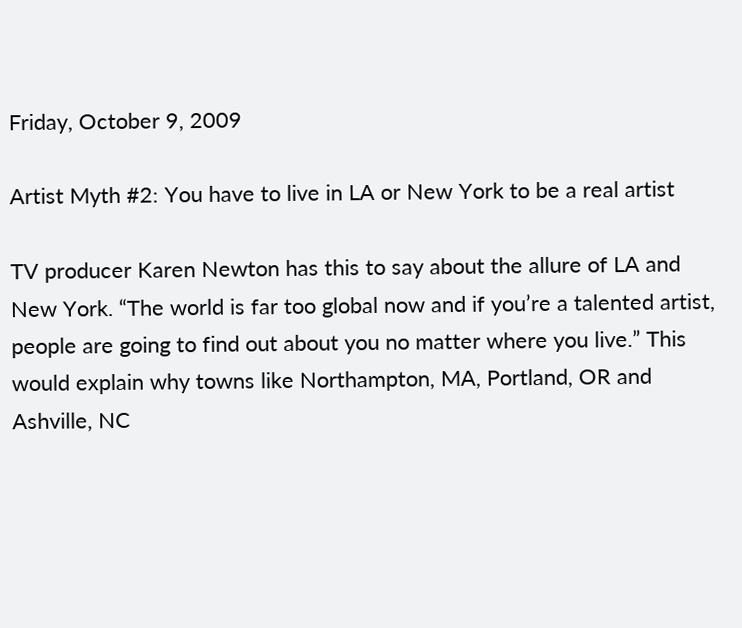Friday, October 9, 2009

Artist Myth #2: You have to live in LA or New York to be a real artist

TV producer Karen Newton has this to say about the allure of LA and New York. “The world is far too global now and if you’re a talented artist, people are going to find out about you no matter where you live.” This would explain why towns like Northampton, MA, Portland, OR and Ashville, NC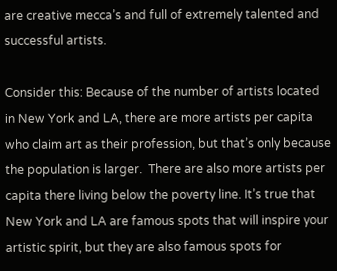are creative mecca’s and full of extremely talented and successful artists.

Consider this: Because of the number of artists located in New York and LA, there are more artists per capita who claim art as their profession, but that’s only because the population is larger.  There are also more artists per capita there living below the poverty line. It’s true that New York and LA are famous spots that will inspire your artistic spirit, but they are also famous spots for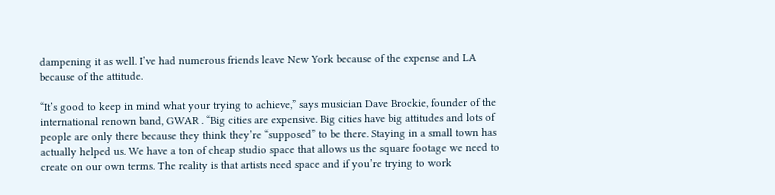dampening it as well. I’ve had numerous friends leave New York because of the expense and LA because of the attitude.

“It’s good to keep in mind what your trying to achieve,” says musician Dave Brockie, founder of the international renown band, GWAR . “Big cities are expensive. Big cities have big attitudes and lots of people are only there because they think they’re “supposed” to be there. Staying in a small town has actually helped us. We have a ton of cheap studio space that allows us the square footage we need to create on our own terms. The reality is that artists need space and if you’re trying to work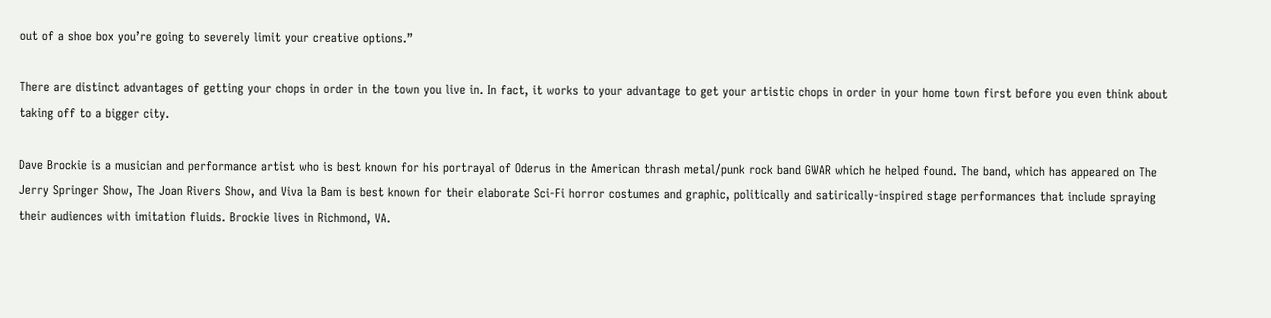out of a shoe box you’re going to severely limit your creative options.”

There are distinct advantages of getting your chops in order in the town you live in. In fact, it works to your advantage to get your artistic chops in order in your home town first before you even think about taking off to a bigger city.

Dave Brockie is a musician and performance artist who is best known for his portrayal of Oderus in the American thrash metal/punk rock band GWAR which he helped found. The band, which has appeared on The Jerry Springer Show, The Joan Rivers Show, and Viva la Bam is best known for their elaborate Sci-Fi horror costumes and graphic, politically and satirically-inspired stage performances that include spraying their audiences with imitation fluids. Brockie lives in Richmond, VA.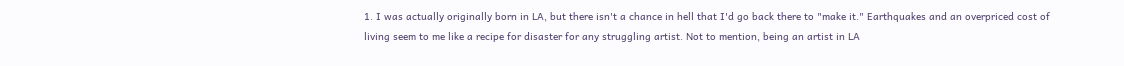1. I was actually originally born in LA, but there isn't a chance in hell that I'd go back there to "make it." Earthquakes and an overpriced cost of living seem to me like a recipe for disaster for any struggling artist. Not to mention, being an artist in LA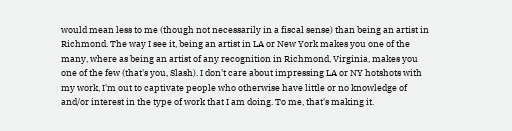would mean less to me (though not necessarily in a fiscal sense) than being an artist in Richmond. The way I see it, being an artist in LA or New York makes you one of the many, where as being an artist of any recognition in Richmond, Virginia, makes you one of the few (that's you, Slash). I don't care about impressing LA or NY hotshots with my work, I'm out to captivate people who otherwise have little or no knowledge of and/or interest in the type of work that I am doing. To me, that's making it.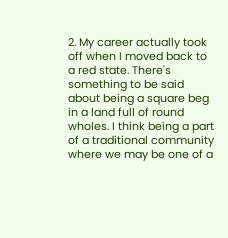2. My career actually took off when I moved back to a red state. There's something to be said about being a square beg in a land full of round wholes. I think being a part of a traditional community where we may be one of a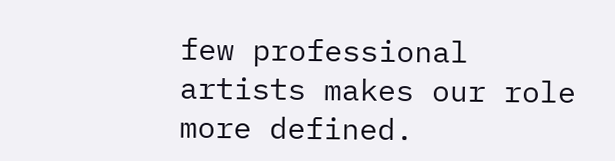few professional artists makes our role more defined.